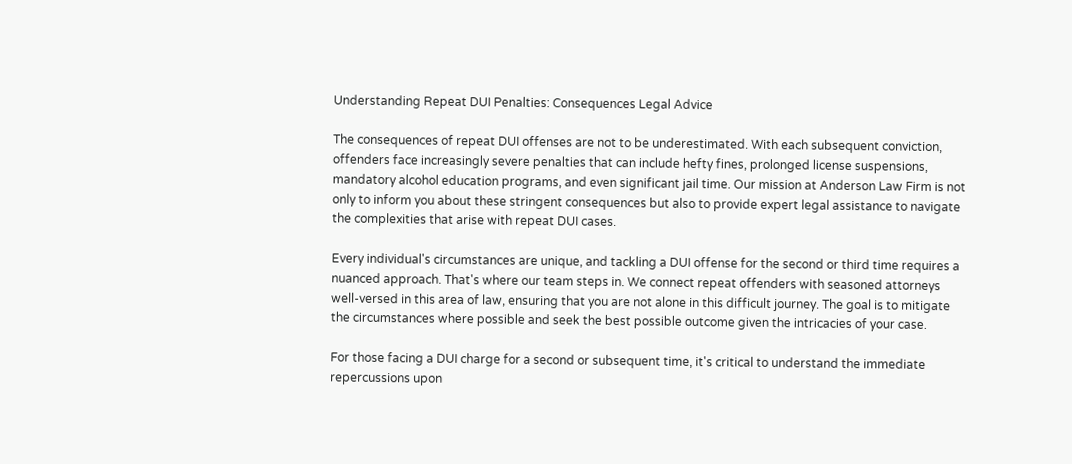Understanding Repeat DUI Penalties: Consequences Legal Advice

The consequences of repeat DUI offenses are not to be underestimated. With each subsequent conviction, offenders face increasingly severe penalties that can include hefty fines, prolonged license suspensions, mandatory alcohol education programs, and even significant jail time. Our mission at Anderson Law Firm is not only to inform you about these stringent consequences but also to provide expert legal assistance to navigate the complexities that arise with repeat DUI cases.

Every individual's circumstances are unique, and tackling a DUI offense for the second or third time requires a nuanced approach. That's where our team steps in. We connect repeat offenders with seasoned attorneys well-versed in this area of law, ensuring that you are not alone in this difficult journey. The goal is to mitigate the circumstances where possible and seek the best possible outcome given the intricacies of your case.

For those facing a DUI charge for a second or subsequent time, it's critical to understand the immediate repercussions upon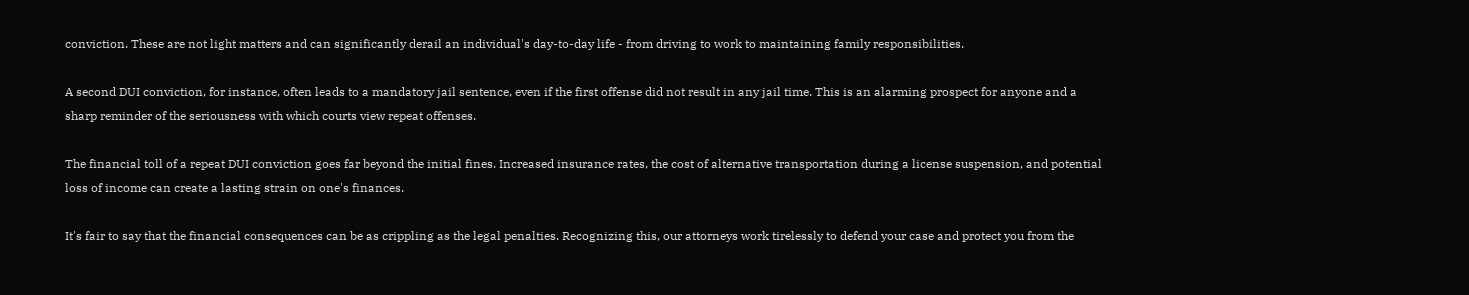conviction. These are not light matters and can significantly derail an individual's day-to-day life - from driving to work to maintaining family responsibilities.

A second DUI conviction, for instance, often leads to a mandatory jail sentence, even if the first offense did not result in any jail time. This is an alarming prospect for anyone and a sharp reminder of the seriousness with which courts view repeat offenses.

The financial toll of a repeat DUI conviction goes far beyond the initial fines. Increased insurance rates, the cost of alternative transportation during a license suspension, and potential loss of income can create a lasting strain on one's finances.

It's fair to say that the financial consequences can be as crippling as the legal penalties. Recognizing this, our attorneys work tirelessly to defend your case and protect you from the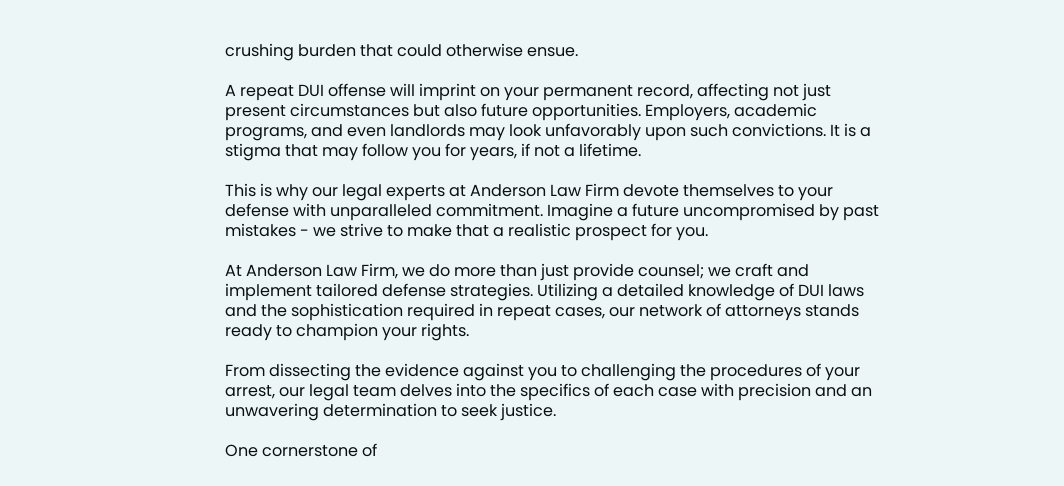crushing burden that could otherwise ensue.

A repeat DUI offense will imprint on your permanent record, affecting not just present circumstances but also future opportunities. Employers, academic programs, and even landlords may look unfavorably upon such convictions. It is a stigma that may follow you for years, if not a lifetime.

This is why our legal experts at Anderson Law Firm devote themselves to your defense with unparalleled commitment. Imagine a future uncompromised by past mistakes - we strive to make that a realistic prospect for you.

At Anderson Law Firm, we do more than just provide counsel; we craft and implement tailored defense strategies. Utilizing a detailed knowledge of DUI laws and the sophistication required in repeat cases, our network of attorneys stands ready to champion your rights.

From dissecting the evidence against you to challenging the procedures of your arrest, our legal team delves into the specifics of each case with precision and an unwavering determination to seek justice.

One cornerstone of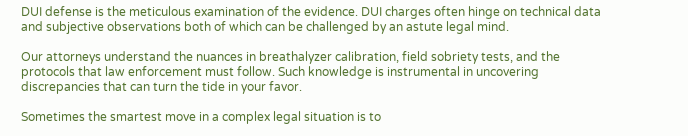DUI defense is the meticulous examination of the evidence. DUI charges often hinge on technical data and subjective observations both of which can be challenged by an astute legal mind.

Our attorneys understand the nuances in breathalyzer calibration, field sobriety tests, and the protocols that law enforcement must follow. Such knowledge is instrumental in uncovering discrepancies that can turn the tide in your favor.

Sometimes the smartest move in a complex legal situation is to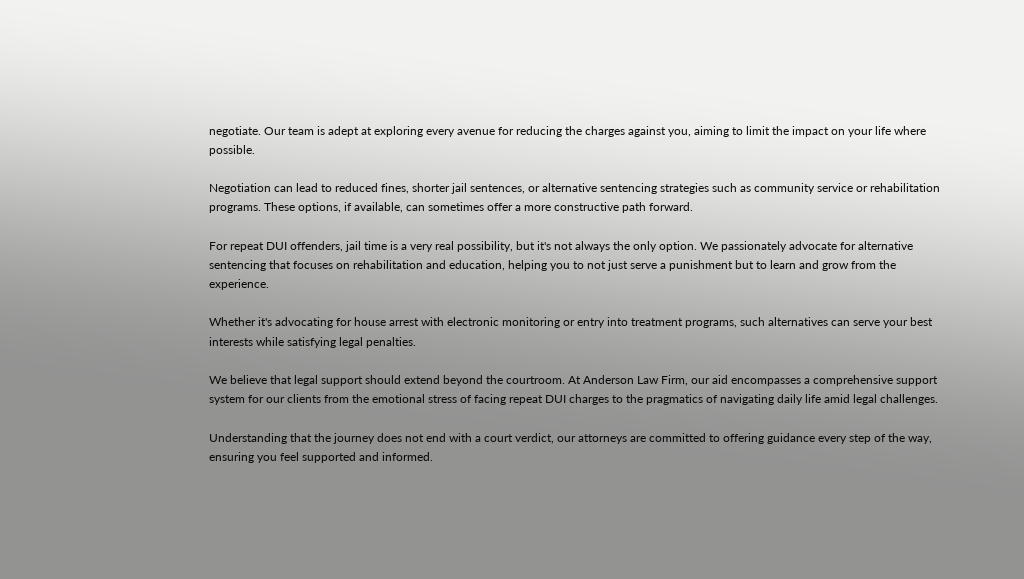negotiate. Our team is adept at exploring every avenue for reducing the charges against you, aiming to limit the impact on your life where possible.

Negotiation can lead to reduced fines, shorter jail sentences, or alternative sentencing strategies such as community service or rehabilitation programs. These options, if available, can sometimes offer a more constructive path forward.

For repeat DUI offenders, jail time is a very real possibility, but it's not always the only option. We passionately advocate for alternative sentencing that focuses on rehabilitation and education, helping you to not just serve a punishment but to learn and grow from the experience.

Whether it's advocating for house arrest with electronic monitoring or entry into treatment programs, such alternatives can serve your best interests while satisfying legal penalties.

We believe that legal support should extend beyond the courtroom. At Anderson Law Firm, our aid encompasses a comprehensive support system for our clients from the emotional stress of facing repeat DUI charges to the pragmatics of navigating daily life amid legal challenges.

Understanding that the journey does not end with a court verdict, our attorneys are committed to offering guidance every step of the way, ensuring you feel supported and informed.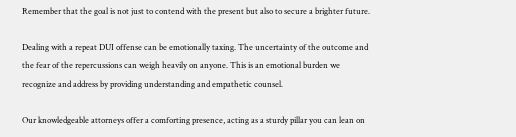Remember that the goal is not just to contend with the present but also to secure a brighter future.

Dealing with a repeat DUI offense can be emotionally taxing. The uncertainty of the outcome and the fear of the repercussions can weigh heavily on anyone. This is an emotional burden we recognize and address by providing understanding and empathetic counsel.

Our knowledgeable attorneys offer a comforting presence, acting as a sturdy pillar you can lean on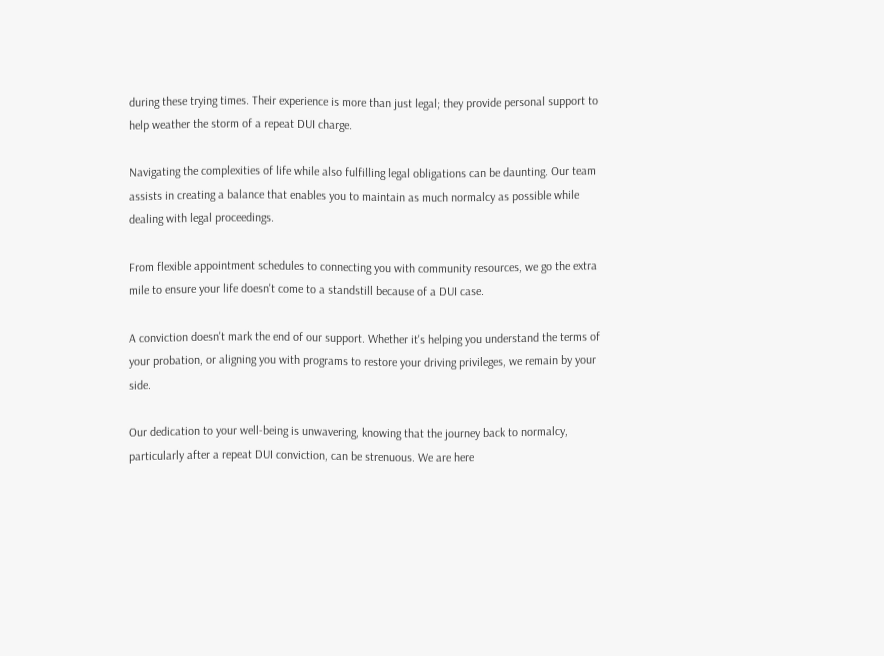during these trying times. Their experience is more than just legal; they provide personal support to help weather the storm of a repeat DUI charge.

Navigating the complexities of life while also fulfilling legal obligations can be daunting. Our team assists in creating a balance that enables you to maintain as much normalcy as possible while dealing with legal proceedings.

From flexible appointment schedules to connecting you with community resources, we go the extra mile to ensure your life doesn't come to a standstill because of a DUI case.

A conviction doesn't mark the end of our support. Whether it's helping you understand the terms of your probation, or aligning you with programs to restore your driving privileges, we remain by your side.

Our dedication to your well-being is unwavering, knowing that the journey back to normalcy, particularly after a repeat DUI conviction, can be strenuous. We are here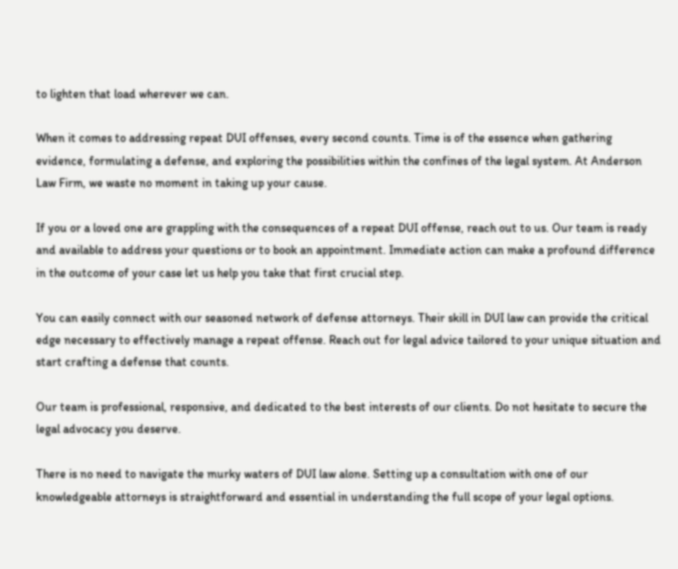to lighten that load wherever we can.

When it comes to addressing repeat DUI offenses, every second counts. Time is of the essence when gathering evidence, formulating a defense, and exploring the possibilities within the confines of the legal system. At Anderson Law Firm, we waste no moment in taking up your cause.

If you or a loved one are grappling with the consequences of a repeat DUI offense, reach out to us. Our team is ready and available to address your questions or to book an appointment. Immediate action can make a profound difference in the outcome of your case let us help you take that first crucial step.

You can easily connect with our seasoned network of defense attorneys. Their skill in DUI law can provide the critical edge necessary to effectively manage a repeat offense. Reach out for legal advice tailored to your unique situation and start crafting a defense that counts.

Our team is professional, responsive, and dedicated to the best interests of our clients. Do not hesitate to secure the legal advocacy you deserve.

There is no need to navigate the murky waters of DUI law alone. Setting up a consultation with one of our knowledgeable attorneys is straightforward and essential in understanding the full scope of your legal options.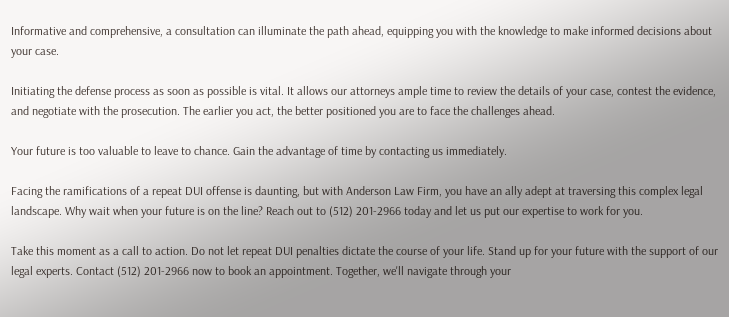Informative and comprehensive, a consultation can illuminate the path ahead, equipping you with the knowledge to make informed decisions about your case.

Initiating the defense process as soon as possible is vital. It allows our attorneys ample time to review the details of your case, contest the evidence, and negotiate with the prosecution. The earlier you act, the better positioned you are to face the challenges ahead.

Your future is too valuable to leave to chance. Gain the advantage of time by contacting us immediately.

Facing the ramifications of a repeat DUI offense is daunting, but with Anderson Law Firm, you have an ally adept at traversing this complex legal landscape. Why wait when your future is on the line? Reach out to (512) 201-2966 today and let us put our expertise to work for you.

Take this moment as a call to action. Do not let repeat DUI penalties dictate the course of your life. Stand up for your future with the support of our legal experts. Contact (512) 201-2966 now to book an appointment. Together, we'll navigate through your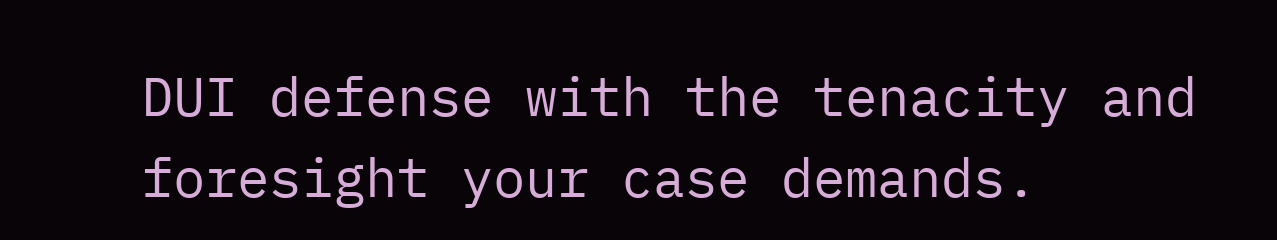DUI defense with the tenacity and foresight your case demands.